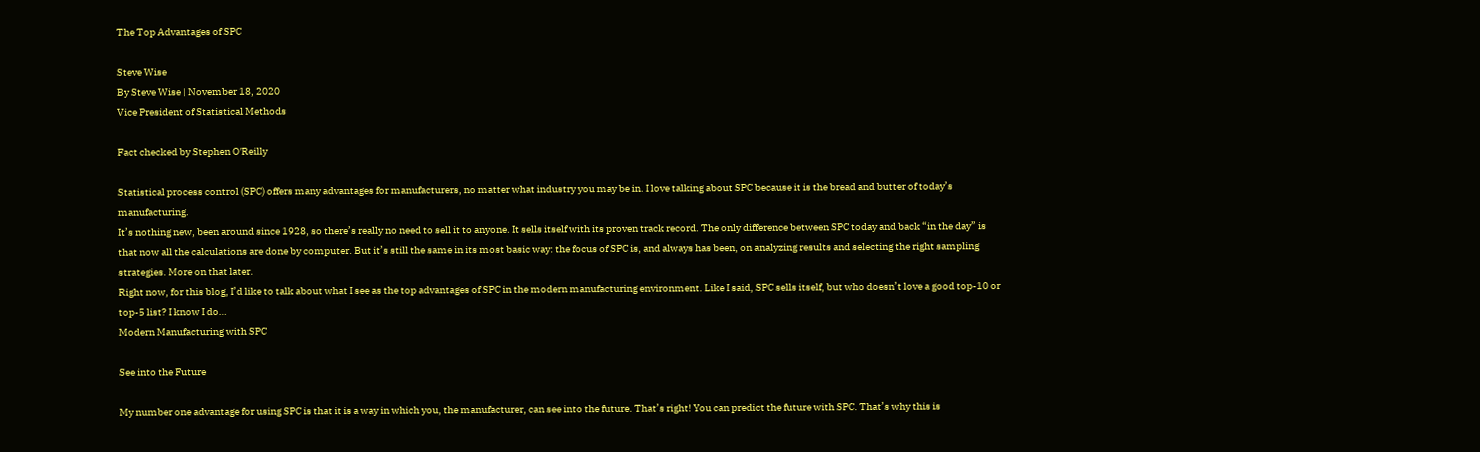The Top Advantages of SPC

Steve Wise
By Steve Wise | November 18, 2020
Vice President of Statistical Methods

Fact checked by Stephen O'Reilly

Statistical process control (SPC) offers many advantages for manufacturers, no matter what industry you may be in. I love talking about SPC because it is the bread and butter of today’s manufacturing.
It’s nothing new, been around since 1928, so there’s really no need to sell it to anyone. It sells itself with its proven track record. The only difference between SPC today and back “in the day” is that now all the calculations are done by computer. But it’s still the same in its most basic way: the focus of SPC is, and always has been, on analyzing results and selecting the right sampling strategies. More on that later.
Right now, for this blog, I’d like to talk about what I see as the top advantages of SPC in the modern manufacturing environment. Like I said, SPC sells itself, but who doesn’t love a good top-10 or top-5 list? I know I do…
Modern Manufacturing with SPC

See into the Future

My number one advantage for using SPC is that it is a way in which you, the manufacturer, can see into the future. That’s right! You can predict the future with SPC. That’s why this is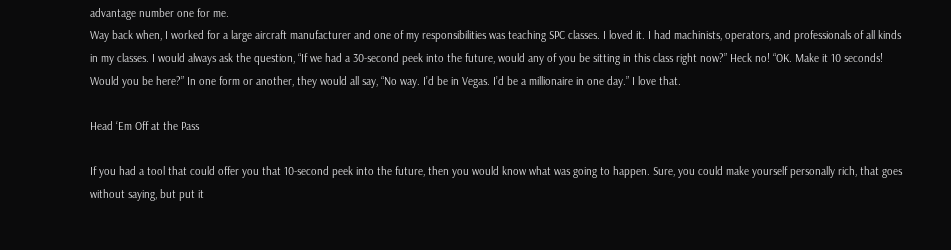advantage number one for me.
Way back when, I worked for a large aircraft manufacturer and one of my responsibilities was teaching SPC classes. I loved it. I had machinists, operators, and professionals of all kinds in my classes. I would always ask the question, “If we had a 30-second peek into the future, would any of you be sitting in this class right now?” Heck no! “OK. Make it 10 seconds! Would you be here?” In one form or another, they would all say, “No way. I’d be in Vegas. I’d be a millionaire in one day.” I love that.

Head ‘Em Off at the Pass

If you had a tool that could offer you that 10-second peek into the future, then you would know what was going to happen. Sure, you could make yourself personally rich, that goes without saying, but put it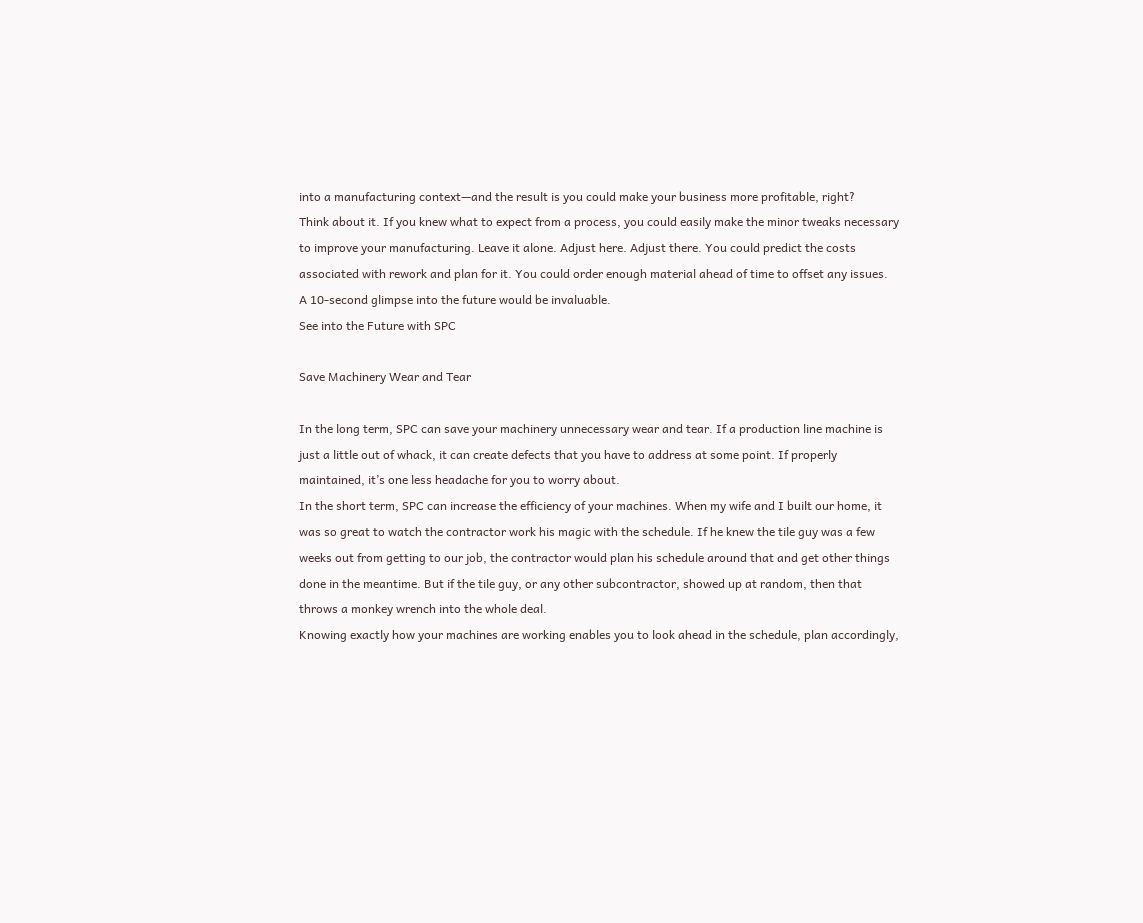into a manufacturing context—and the result is you could make your business more profitable, right?
Think about it. If you knew what to expect from a process, you could easily make the minor tweaks necessary to improve your manufacturing. Leave it alone. Adjust here. Adjust there. You could predict the costs associated with rework and plan for it. You could order enough material ahead of time to offset any issues.
A 10-second glimpse into the future would be invaluable.
See into the Future with SPC

Save Machinery Wear and Tear

In the long term, SPC can save your machinery unnecessary wear and tear. If a production line machine is just a little out of whack, it can create defects that you have to address at some point. If properly maintained, it’s one less headache for you to worry about.
In the short term, SPC can increase the efficiency of your machines. When my wife and I built our home, it was so great to watch the contractor work his magic with the schedule. If he knew the tile guy was a few weeks out from getting to our job, the contractor would plan his schedule around that and get other things done in the meantime. But if the tile guy, or any other subcontractor, showed up at random, then that throws a monkey wrench into the whole deal.
Knowing exactly how your machines are working enables you to look ahead in the schedule, plan accordingly,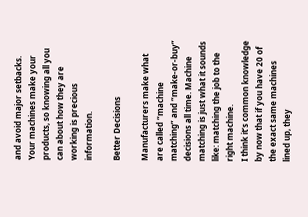and avoid major setbacks. Your machines make your products, so knowing all you can about how they are working is precious information.

Better Decisions

Manufacturers make what are called “machine matching” and “make-or-buy” decisions all time. Machine matching is just what it sounds like: matching the job to the right machine.
I think it’s common knowledge by now that if you have 20 of the exact same machines lined up, they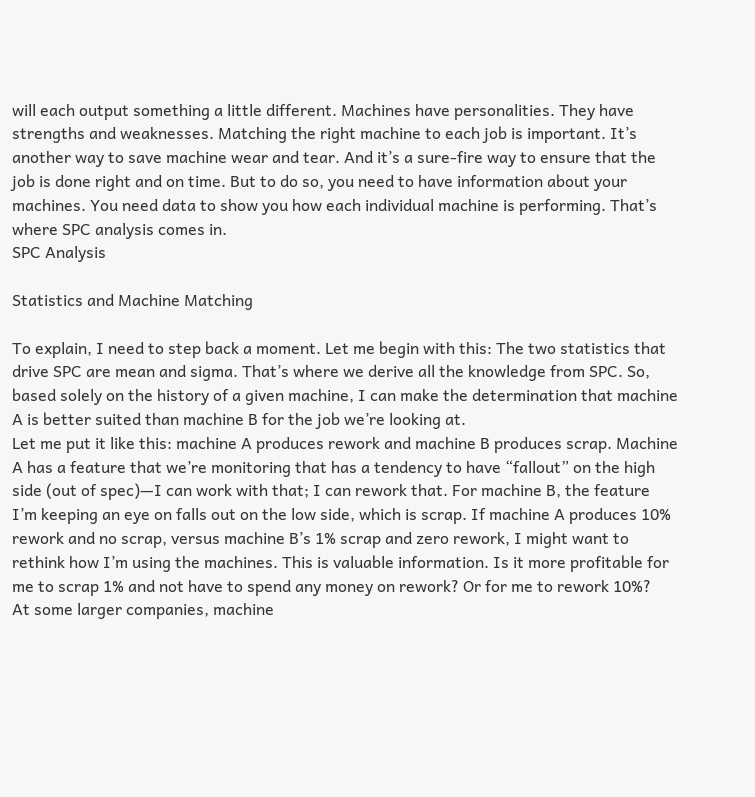will each output something a little different. Machines have personalities. They have strengths and weaknesses. Matching the right machine to each job is important. It’s another way to save machine wear and tear. And it’s a sure-fire way to ensure that the job is done right and on time. But to do so, you need to have information about your machines. You need data to show you how each individual machine is performing. That’s where SPC analysis comes in.
SPC Analysis

Statistics and Machine Matching

To explain, I need to step back a moment. Let me begin with this: The two statistics that drive SPC are mean and sigma. That’s where we derive all the knowledge from SPC. So, based solely on the history of a given machine, I can make the determination that machine A is better suited than machine B for the job we’re looking at.
Let me put it like this: machine A produces rework and machine B produces scrap. Machine A has a feature that we’re monitoring that has a tendency to have “fallout” on the high side (out of spec)—I can work with that; I can rework that. For machine B, the feature I’m keeping an eye on falls out on the low side, which is scrap. If machine A produces 10% rework and no scrap, versus machine B’s 1% scrap and zero rework, I might want to rethink how I’m using the machines. This is valuable information. Is it more profitable for me to scrap 1% and not have to spend any money on rework? Or for me to rework 10%?
At some larger companies, machine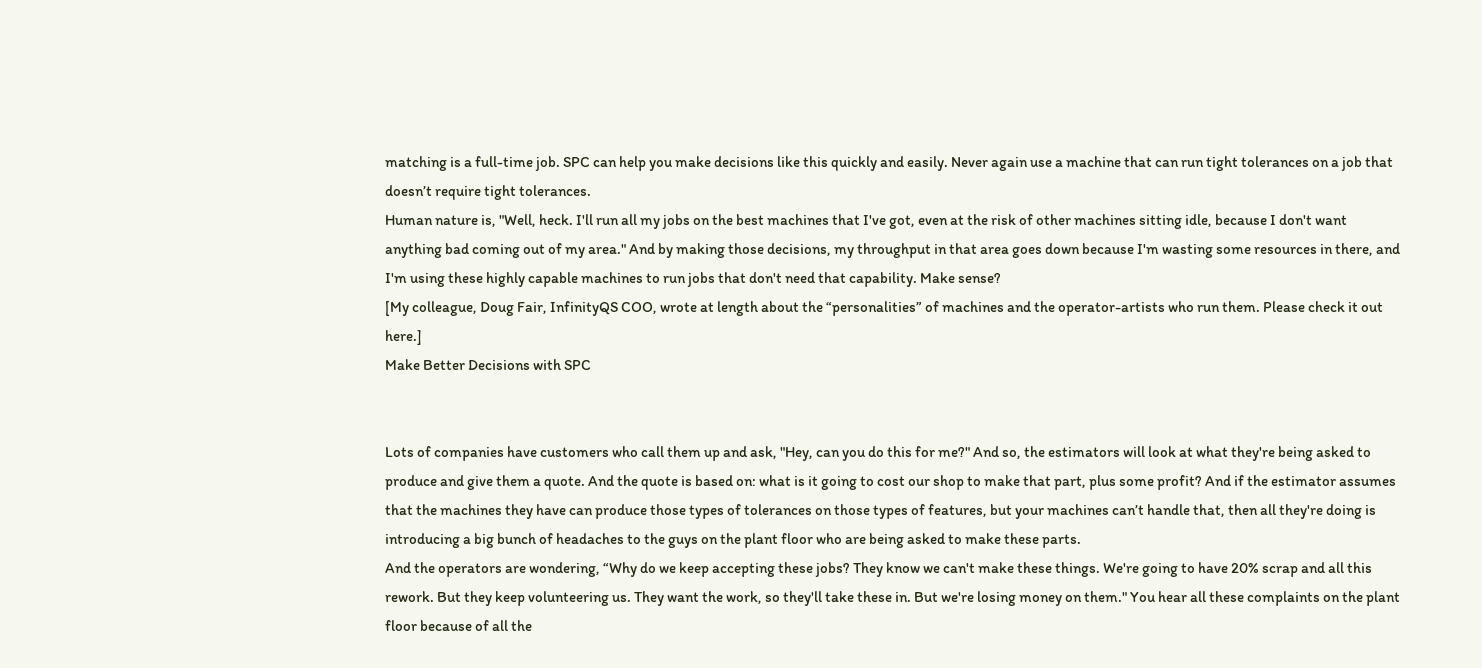matching is a full-time job. SPC can help you make decisions like this quickly and easily. Never again use a machine that can run tight tolerances on a job that doesn’t require tight tolerances.
Human nature is, "Well, heck. I'll run all my jobs on the best machines that I've got, even at the risk of other machines sitting idle, because I don't want anything bad coming out of my area." And by making those decisions, my throughput in that area goes down because I'm wasting some resources in there, and I'm using these highly capable machines to run jobs that don't need that capability. Make sense?
[My colleague, Doug Fair, InfinityQS COO, wrote at length about the “personalities” of machines and the operator-artists who run them. Please check it out here.]
Make Better Decisions with SPC


Lots of companies have customers who call them up and ask, "Hey, can you do this for me?" And so, the estimators will look at what they're being asked to produce and give them a quote. And the quote is based on: what is it going to cost our shop to make that part, plus some profit? And if the estimator assumes that the machines they have can produce those types of tolerances on those types of features, but your machines can’t handle that, then all they're doing is introducing a big bunch of headaches to the guys on the plant floor who are being asked to make these parts.
And the operators are wondering, “Why do we keep accepting these jobs? They know we can't make these things. We're going to have 20% scrap and all this rework. But they keep volunteering us. They want the work, so they'll take these in. But we're losing money on them." You hear all these complaints on the plant floor because of all the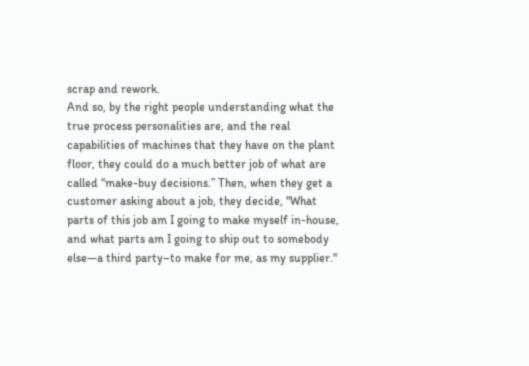scrap and rework.
And so, by the right people understanding what the true process personalities are, and the real capabilities of machines that they have on the plant floor, they could do a much better job of what are called “make-buy decisions.” Then, when they get a customer asking about a job, they decide, "What parts of this job am I going to make myself in-house, and what parts am I going to ship out to somebody else—a third party–to make for me, as my supplier."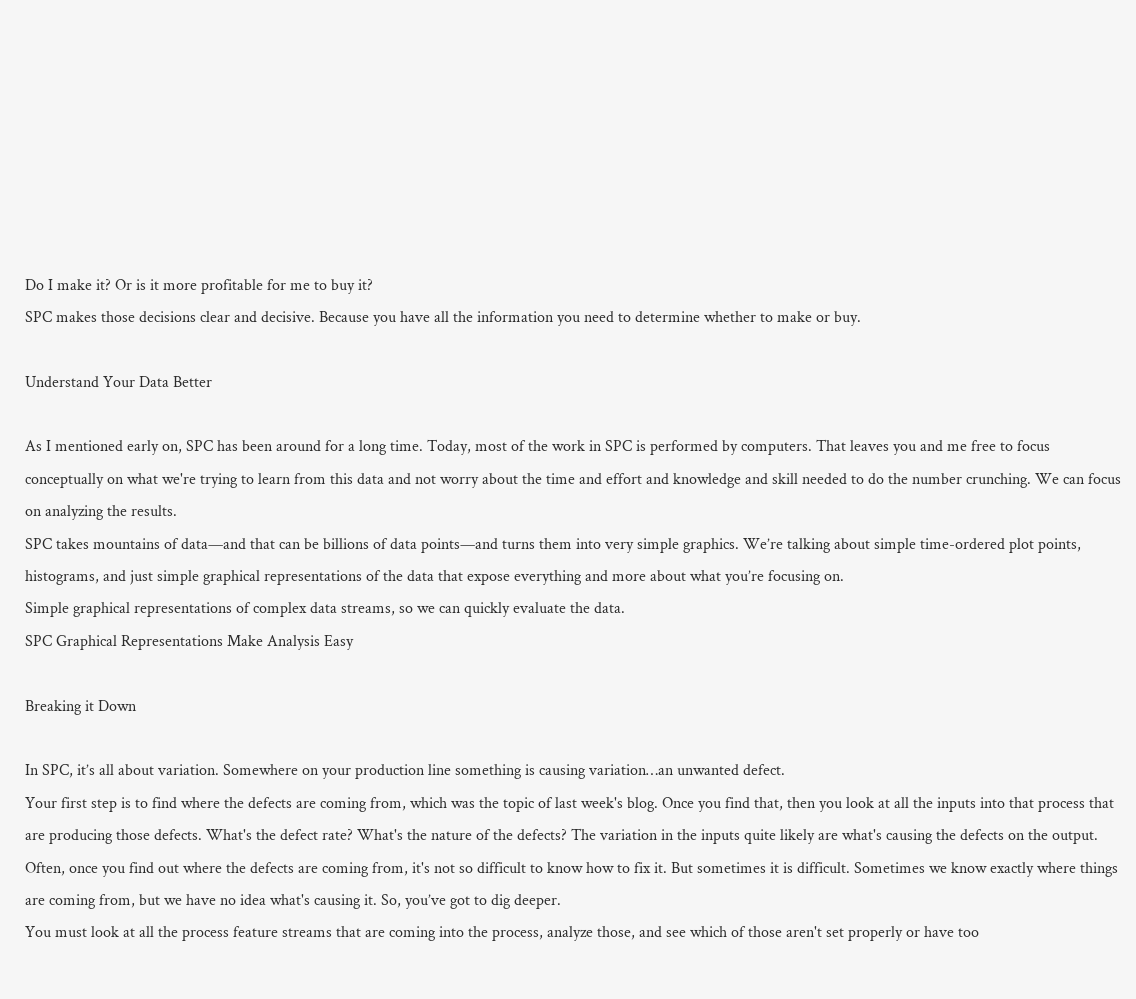Do I make it? Or is it more profitable for me to buy it?
SPC makes those decisions clear and decisive. Because you have all the information you need to determine whether to make or buy.

Understand Your Data Better

As I mentioned early on, SPC has been around for a long time. Today, most of the work in SPC is performed by computers. That leaves you and me free to focus conceptually on what we're trying to learn from this data and not worry about the time and effort and knowledge and skill needed to do the number crunching. We can focus on analyzing the results.
SPC takes mountains of data—and that can be billions of data points—and turns them into very simple graphics. We’re talking about simple time-ordered plot points, histograms, and just simple graphical representations of the data that expose everything and more about what you’re focusing on.
Simple graphical representations of complex data streams, so we can quickly evaluate the data.
SPC Graphical Representations Make Analysis Easy

Breaking it Down

In SPC, it’s all about variation. Somewhere on your production line something is causing variation…an unwanted defect.
Your first step is to find where the defects are coming from, which was the topic of last week's blog. Once you find that, then you look at all the inputs into that process that are producing those defects. What's the defect rate? What's the nature of the defects? The variation in the inputs quite likely are what's causing the defects on the output. Often, once you find out where the defects are coming from, it's not so difficult to know how to fix it. But sometimes it is difficult. Sometimes we know exactly where things are coming from, but we have no idea what's causing it. So, you’ve got to dig deeper.
You must look at all the process feature streams that are coming into the process, analyze those, and see which of those aren't set properly or have too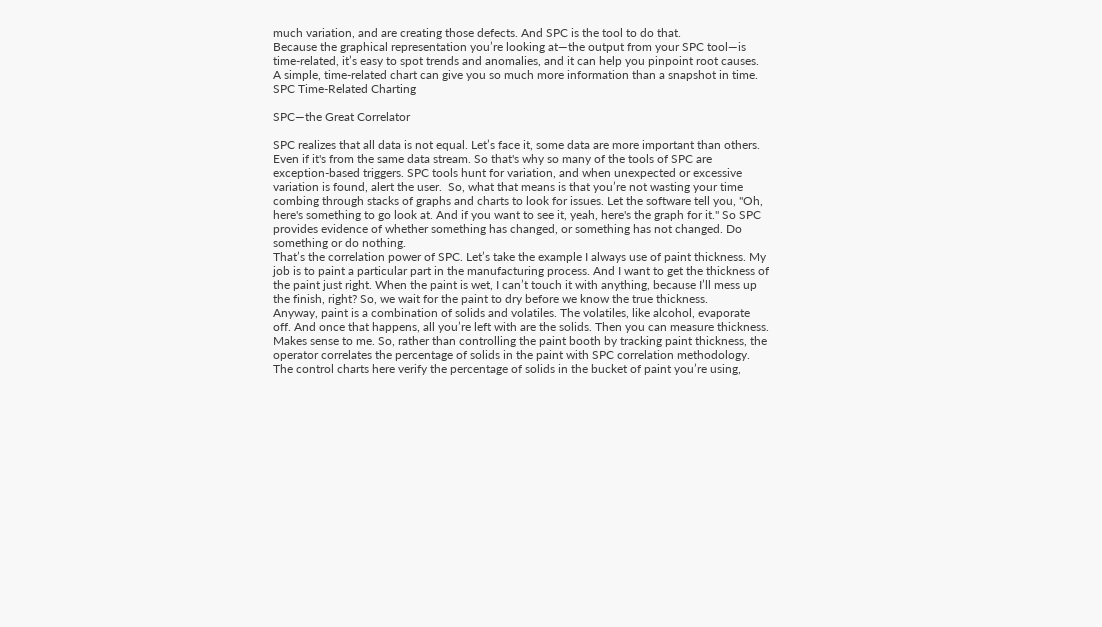much variation, and are creating those defects. And SPC is the tool to do that.
Because the graphical representation you’re looking at—the output from your SPC tool—is time-related, it’s easy to spot trends and anomalies, and it can help you pinpoint root causes. A simple, time-related chart can give you so much more information than a snapshot in time.
SPC Time-Related Charting

SPC—the Great Correlator

SPC realizes that all data is not equal. Let’s face it, some data are more important than others. Even if it's from the same data stream. So that's why so many of the tools of SPC are exception-based triggers. SPC tools hunt for variation, and when unexpected or excessive variation is found, alert the user.  So, what that means is that you’re not wasting your time combing through stacks of graphs and charts to look for issues. Let the software tell you, "Oh, here's something to go look at. And if you want to see it, yeah, here's the graph for it." So SPC provides evidence of whether something has changed, or something has not changed. Do something or do nothing.
That’s the correlation power of SPC. Let’s take the example I always use of paint thickness. My job is to paint a particular part in the manufacturing process. And I want to get the thickness of the paint just right. When the paint is wet, I can’t touch it with anything, because I’ll mess up the finish, right? So, we wait for the paint to dry before we know the true thickness.
Anyway, paint is a combination of solids and volatiles. The volatiles, like alcohol, evaporate off. And once that happens, all you’re left with are the solids. Then you can measure thickness. Makes sense to me. So, rather than controlling the paint booth by tracking paint thickness, the operator correlates the percentage of solids in the paint with SPC correlation methodology. The control charts here verify the percentage of solids in the bucket of paint you’re using,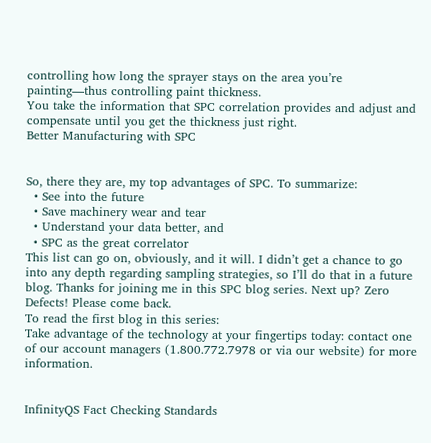controlling how long the sprayer stays on the area you’re painting—thus controlling paint thickness.
You take the information that SPC correlation provides and adjust and compensate until you get the thickness just right.
Better Manufacturing with SPC


So, there they are, my top advantages of SPC. To summarize:
  • See into the future
  • Save machinery wear and tear
  • Understand your data better, and
  • SPC as the great correlator
This list can go on, obviously, and it will. I didn’t get a chance to go into any depth regarding sampling strategies, so I’ll do that in a future blog. Thanks for joining me in this SPC blog series. Next up? Zero Defects! Please come back.
To read the first blog in this series:
Take advantage of the technology at your fingertips today: contact one of our account managers (1.800.772.7978 or via our website) for more information.


InfinityQS Fact Checking Standards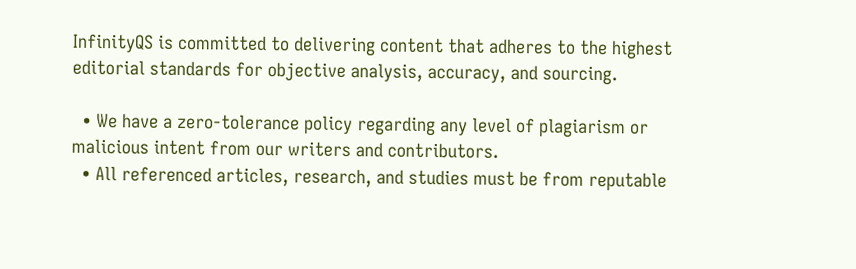InfinityQS is committed to delivering content that adheres to the highest editorial standards for objective analysis, accuracy, and sourcing.

  • We have a zero-tolerance policy regarding any level of plagiarism or malicious intent from our writers and contributors.
  • All referenced articles, research, and studies must be from reputable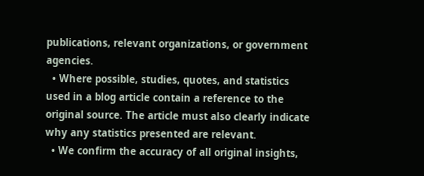publications, relevant organizations, or government agencies.
  • Where possible, studies, quotes, and statistics used in a blog article contain a reference to the original source. The article must also clearly indicate why any statistics presented are relevant.
  • We confirm the accuracy of all original insights,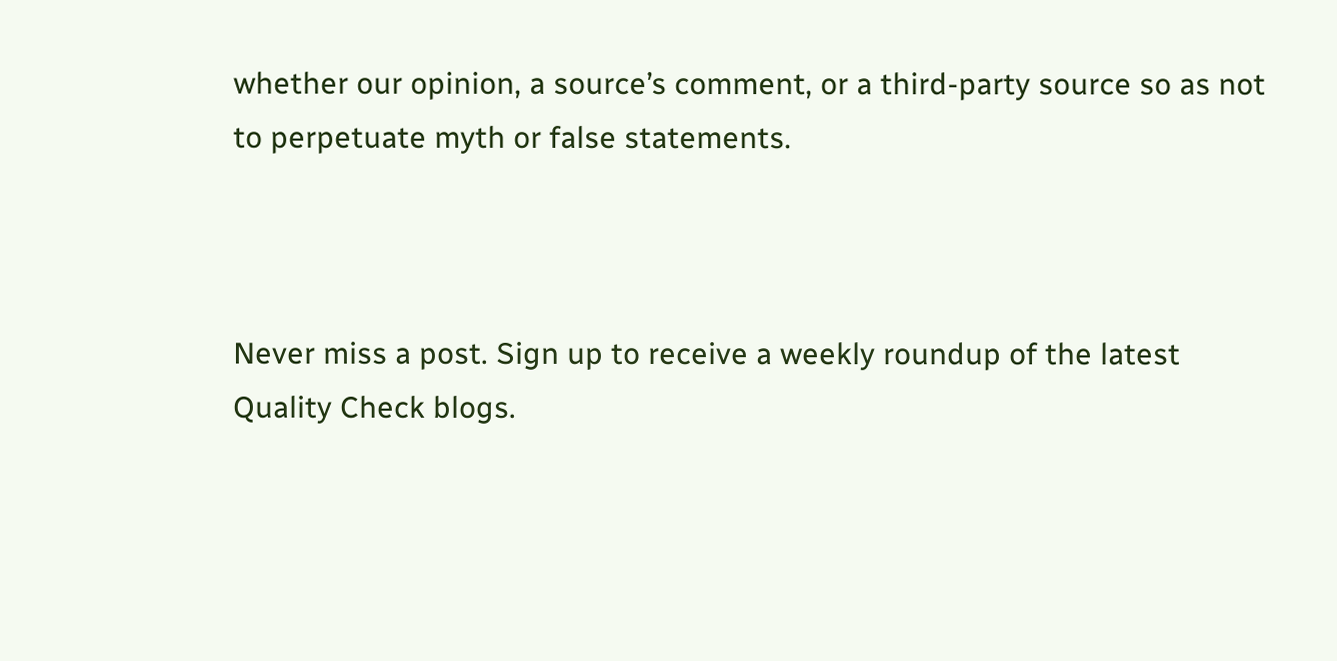whether our opinion, a source’s comment, or a third-party source so as not to perpetuate myth or false statements.



Never miss a post. Sign up to receive a weekly roundup of the latest Quality Check blogs.